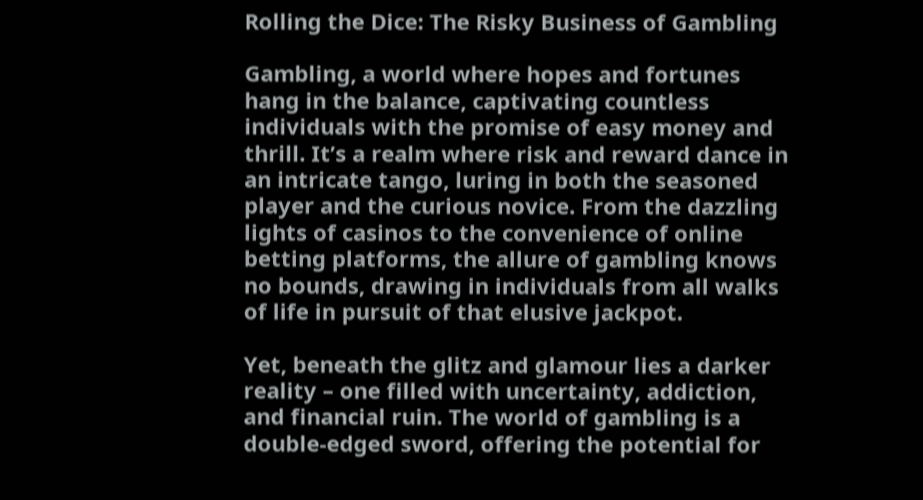Rolling the Dice: The Risky Business of Gambling

Gambling, a world where hopes and fortunes hang in the balance, captivating countless individuals with the promise of easy money and thrill. It’s a realm where risk and reward dance in an intricate tango, luring in both the seasoned player and the curious novice. From the dazzling lights of casinos to the convenience of online betting platforms, the allure of gambling knows no bounds, drawing in individuals from all walks of life in pursuit of that elusive jackpot.

Yet, beneath the glitz and glamour lies a darker reality – one filled with uncertainty, addiction, and financial ruin. The world of gambling is a double-edged sword, offering the potential for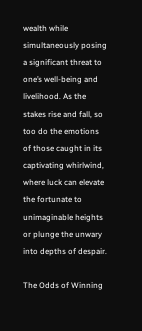wealth while simultaneously posing a significant threat to one’s well-being and livelihood. As the stakes rise and fall, so too do the emotions of those caught in its captivating whirlwind, where luck can elevate the fortunate to unimaginable heights or plunge the unwary into depths of despair.

The Odds of Winning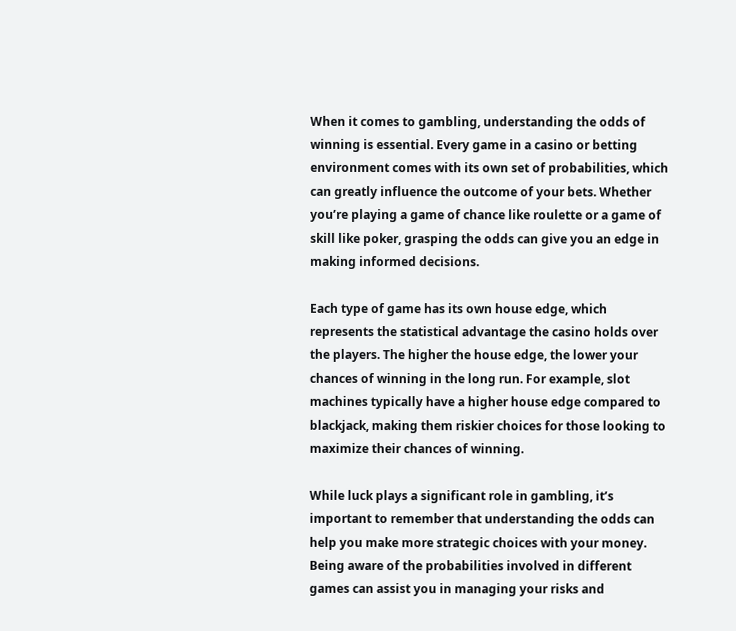When it comes to gambling, understanding the odds of winning is essential. Every game in a casino or betting environment comes with its own set of probabilities, which can greatly influence the outcome of your bets. Whether you’re playing a game of chance like roulette or a game of skill like poker, grasping the odds can give you an edge in making informed decisions.

Each type of game has its own house edge, which represents the statistical advantage the casino holds over the players. The higher the house edge, the lower your chances of winning in the long run. For example, slot machines typically have a higher house edge compared to blackjack, making them riskier choices for those looking to maximize their chances of winning.

While luck plays a significant role in gambling, it’s important to remember that understanding the odds can help you make more strategic choices with your money. Being aware of the probabilities involved in different games can assist you in managing your risks and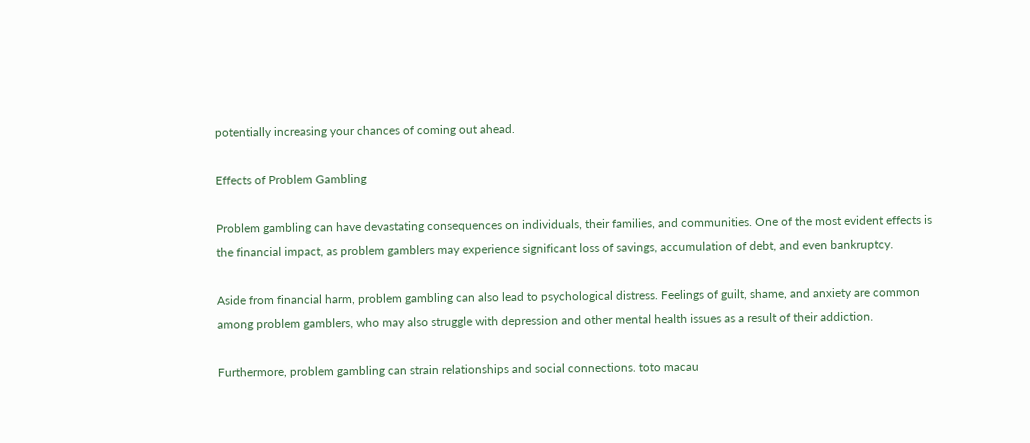potentially increasing your chances of coming out ahead.

Effects of Problem Gambling

Problem gambling can have devastating consequences on individuals, their families, and communities. One of the most evident effects is the financial impact, as problem gamblers may experience significant loss of savings, accumulation of debt, and even bankruptcy.

Aside from financial harm, problem gambling can also lead to psychological distress. Feelings of guilt, shame, and anxiety are common among problem gamblers, who may also struggle with depression and other mental health issues as a result of their addiction.

Furthermore, problem gambling can strain relationships and social connections. toto macau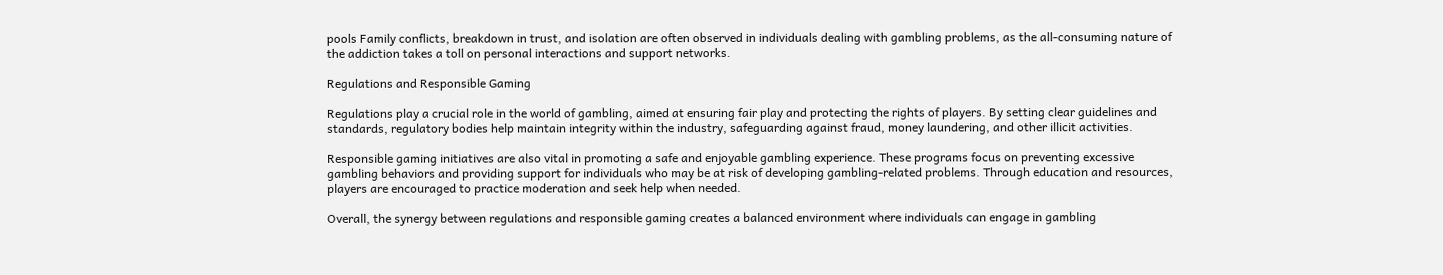pools Family conflicts, breakdown in trust, and isolation are often observed in individuals dealing with gambling problems, as the all-consuming nature of the addiction takes a toll on personal interactions and support networks.

Regulations and Responsible Gaming

Regulations play a crucial role in the world of gambling, aimed at ensuring fair play and protecting the rights of players. By setting clear guidelines and standards, regulatory bodies help maintain integrity within the industry, safeguarding against fraud, money laundering, and other illicit activities.

Responsible gaming initiatives are also vital in promoting a safe and enjoyable gambling experience. These programs focus on preventing excessive gambling behaviors and providing support for individuals who may be at risk of developing gambling-related problems. Through education and resources, players are encouraged to practice moderation and seek help when needed.

Overall, the synergy between regulations and responsible gaming creates a balanced environment where individuals can engage in gambling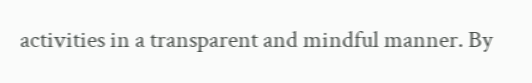activities in a transparent and mindful manner. By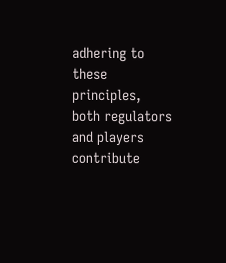adhering to these principles, both regulators and players contribute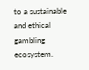to a sustainable and ethical gambling ecosystem.